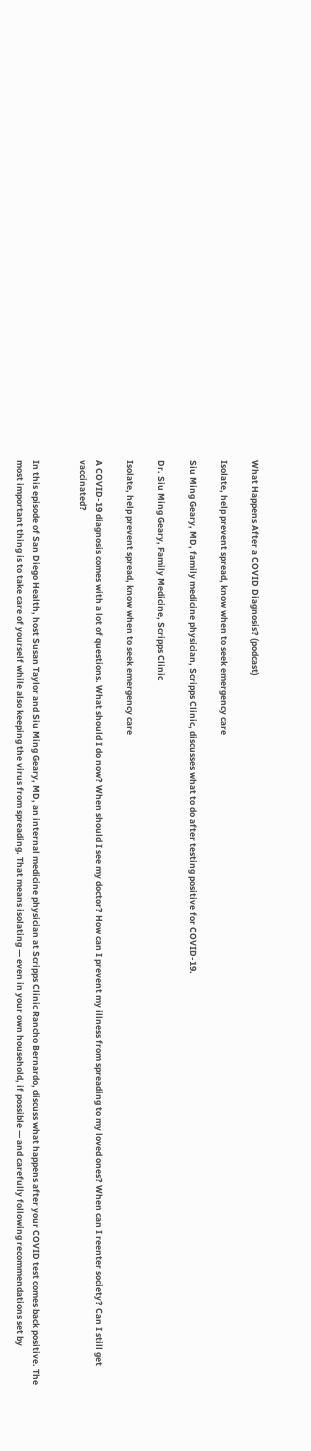What Happens After a COVID Diagnosis? (podcast)

Isolate, help prevent spread, know when to seek emergency care

Siu Ming Geary, MD, family medicine physician, Scripps Clinic, discusses what to do after testing positive for COVID-19.

Dr. Siu Ming Geary, Family Medicine, Scripps Clinic

Isolate, help prevent spread, know when to seek emergency care

A COVID-19 diagnosis comes with a lot of questions. What should I do now? When should I see my doctor? How can I prevent my illness from spreading to my loved ones? When can I reenter society? Can I still get vaccinated?


In this episode of San Diego Health, host Susan Taylor and Siu Ming Geary, MD, an internal medicine physician at Scripps Clinic Rancho Bernardo, discuss what happens after your COVID test comes back positive. The most important thing is to take care of yourself while also keeping the virus from spreading. That means isolating — even in your own household, if possible — and carefully following recommendations set by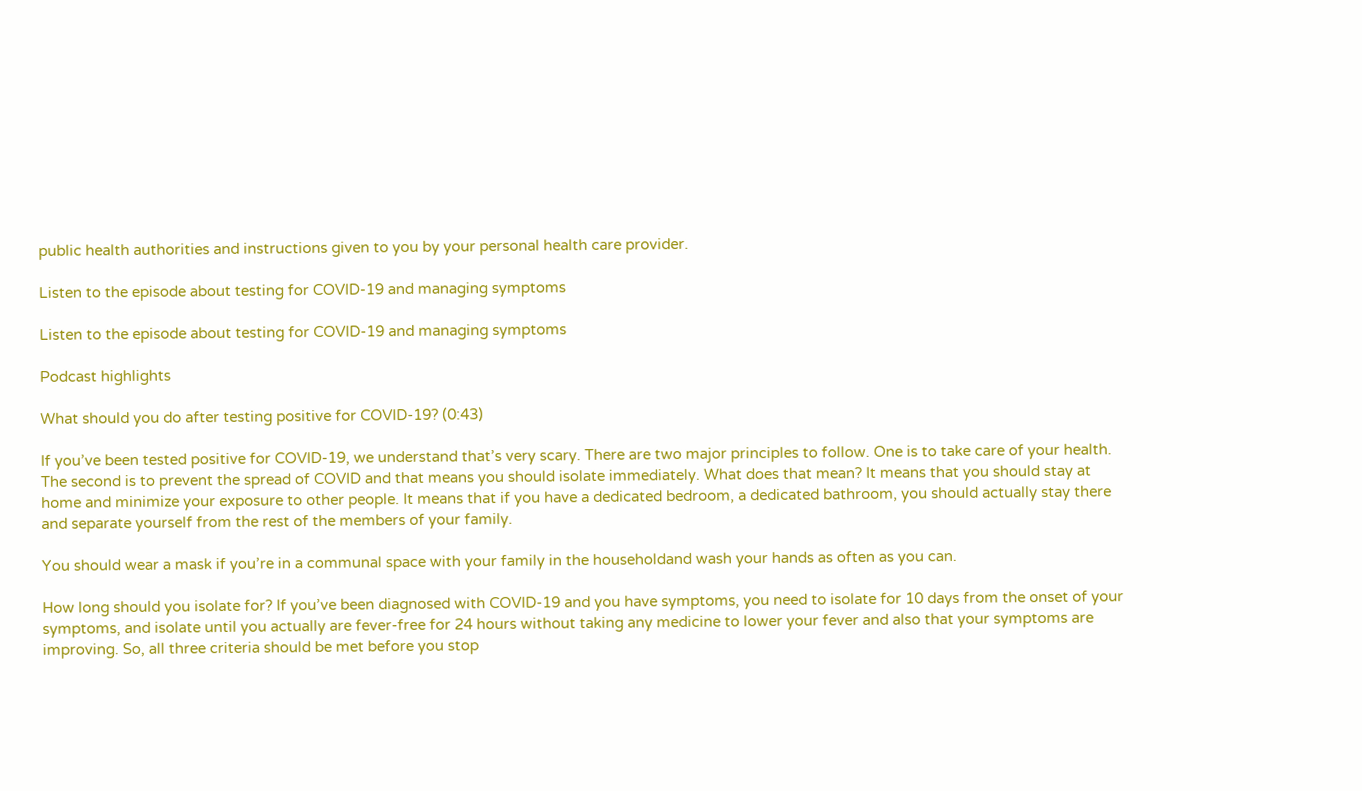public health authorities and instructions given to you by your personal health care provider.

Listen to the episode about testing for COVID-19 and managing symptoms

Listen to the episode about testing for COVID-19 and managing symptoms

Podcast highlights

What should you do after testing positive for COVID-19? (0:43)

If you’ve been tested positive for COVID-19, we understand that’s very scary. There are two major principles to follow. One is to take care of your health. The second is to prevent the spread of COVID and that means you should isolate immediately. What does that mean? It means that you should stay at home and minimize your exposure to other people. It means that if you have a dedicated bedroom, a dedicated bathroom, you should actually stay there and separate yourself from the rest of the members of your family.

You should wear a mask if you’re in a communal space with your family in the householdand wash your hands as often as you can.

How long should you isolate for? If you’ve been diagnosed with COVID-19 and you have symptoms, you need to isolate for 10 days from the onset of your symptoms, and isolate until you actually are fever-free for 24 hours without taking any medicine to lower your fever and also that your symptoms are improving. So, all three criteria should be met before you stop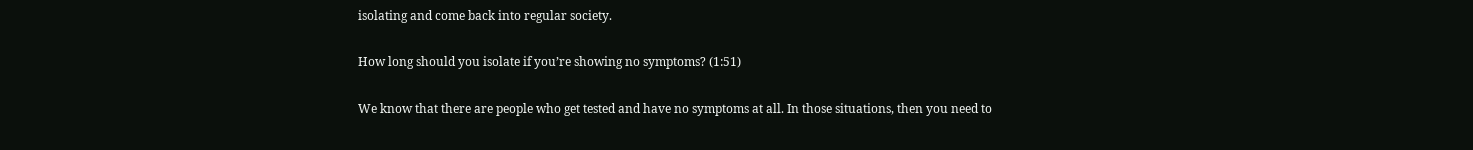isolating and come back into regular society.

How long should you isolate if you’re showing no symptoms? (1:51)

We know that there are people who get tested and have no symptoms at all. In those situations, then you need to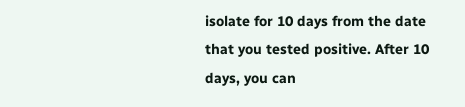isolate for 10 days from the date that you tested positive. After 10 days, you can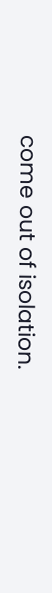come out of isolation.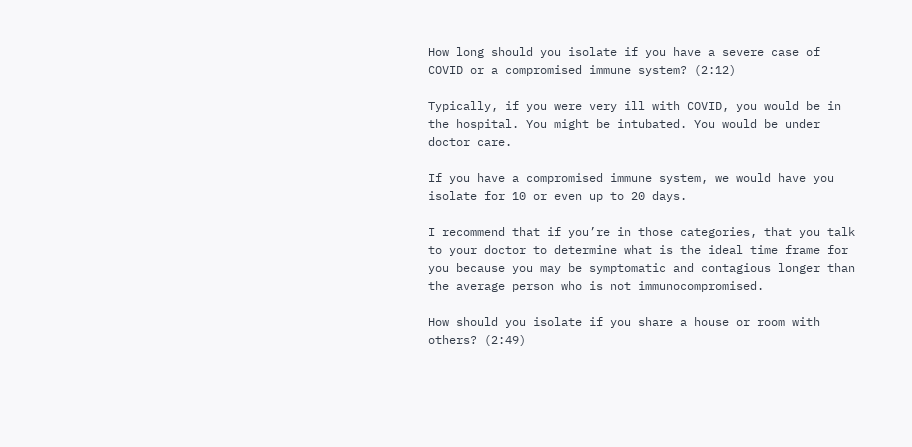How long should you isolate if you have a severe case of COVID or a compromised immune system? (2:12)

Typically, if you were very ill with COVID, you would be in the hospital. You might be intubated. You would be under doctor care.

If you have a compromised immune system, we would have you isolate for 10 or even up to 20 days.

I recommend that if you’re in those categories, that you talk to your doctor to determine what is the ideal time frame for you because you may be symptomatic and contagious longer than the average person who is not immunocompromised.

How should you isolate if you share a house or room with others? (2:49)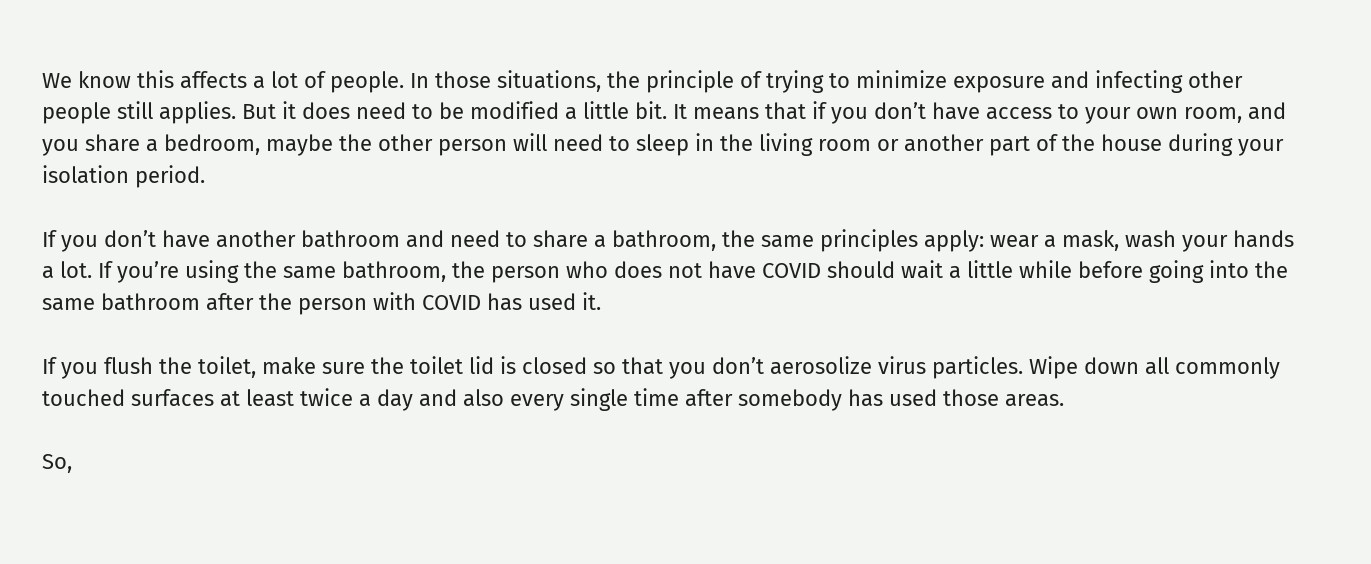We know this affects a lot of people. In those situations, the principle of trying to minimize exposure and infecting other people still applies. But it does need to be modified a little bit. It means that if you don’t have access to your own room, and you share a bedroom, maybe the other person will need to sleep in the living room or another part of the house during your isolation period.

If you don’t have another bathroom and need to share a bathroom, the same principles apply: wear a mask, wash your hands a lot. If you’re using the same bathroom, the person who does not have COVID should wait a little while before going into the same bathroom after the person with COVID has used it.

If you flush the toilet, make sure the toilet lid is closed so that you don’t aerosolize virus particles. Wipe down all commonly touched surfaces at least twice a day and also every single time after somebody has used those areas.

So,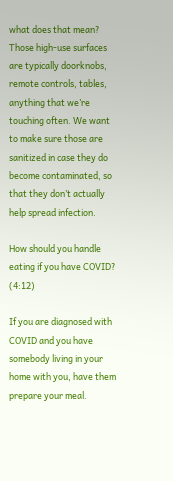what does that mean? Those high-use surfaces are typically doorknobs, remote controls, tables, anything that we’re touching often. We want to make sure those are sanitized in case they do become contaminated, so that they don’t actually help spread infection.

How should you handle eating if you have COVID? (4:12)

If you are diagnosed with COVID and you have somebody living in your home with you, have them prepare your meal.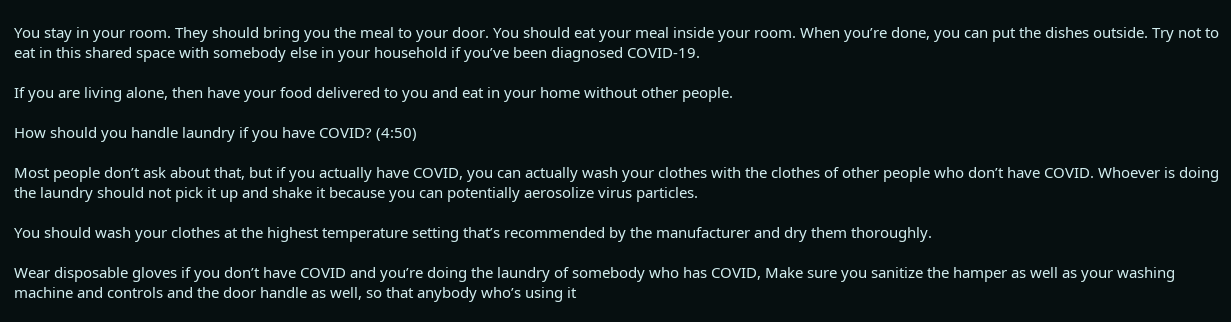You stay in your room. They should bring you the meal to your door. You should eat your meal inside your room. When you’re done, you can put the dishes outside. Try not to eat in this shared space with somebody else in your household if you’ve been diagnosed COVID-19.

If you are living alone, then have your food delivered to you and eat in your home without other people.

How should you handle laundry if you have COVID? (4:50)

Most people don’t ask about that, but if you actually have COVID, you can actually wash your clothes with the clothes of other people who don’t have COVID. Whoever is doing the laundry should not pick it up and shake it because you can potentially aerosolize virus particles.

You should wash your clothes at the highest temperature setting that’s recommended by the manufacturer and dry them thoroughly.

Wear disposable gloves if you don’t have COVID and you’re doing the laundry of somebody who has COVID, Make sure you sanitize the hamper as well as your washing machine and controls and the door handle as well, so that anybody who’s using it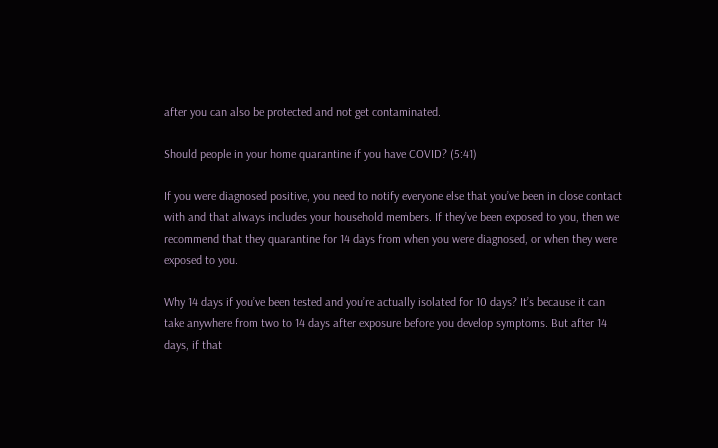after you can also be protected and not get contaminated.

Should people in your home quarantine if you have COVID? (5:41)

If you were diagnosed positive, you need to notify everyone else that you’ve been in close contact with and that always includes your household members. If they’ve been exposed to you, then we recommend that they quarantine for 14 days from when you were diagnosed, or when they were exposed to you.

Why 14 days if you’ve been tested and you’re actually isolated for 10 days? It’s because it can take anywhere from two to 14 days after exposure before you develop symptoms. But after 14 days, if that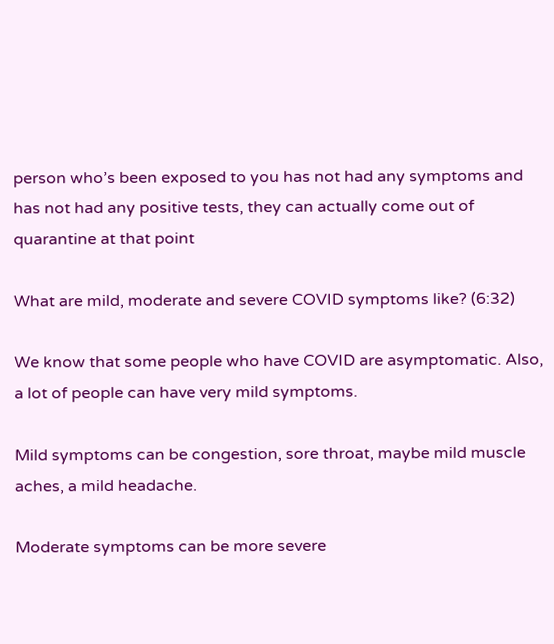person who’s been exposed to you has not had any symptoms and has not had any positive tests, they can actually come out of quarantine at that point

What are mild, moderate and severe COVID symptoms like? (6:32)

We know that some people who have COVID are asymptomatic. Also, a lot of people can have very mild symptoms.

Mild symptoms can be congestion, sore throat, maybe mild muscle aches, a mild headache.

Moderate symptoms can be more severe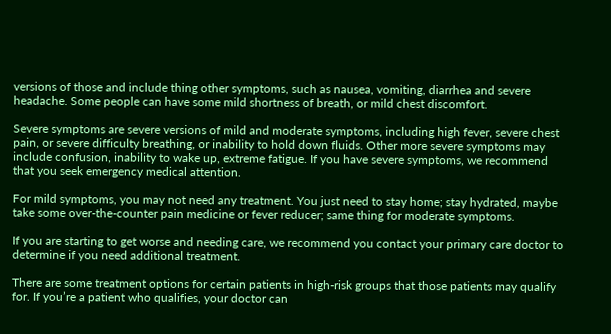versions of those and include thing other symptoms, such as nausea, vomiting, diarrhea and severe headache. Some people can have some mild shortness of breath, or mild chest discomfort.

Severe symptoms are severe versions of mild and moderate symptoms, including high fever, severe chest pain, or severe difficulty breathing, or inability to hold down fluids. Other more severe symptoms may include confusion, inability to wake up, extreme fatigue. If you have severe symptoms, we recommend that you seek emergency medical attention.

For mild symptoms, you may not need any treatment. You just need to stay home; stay hydrated, maybe take some over-the-counter pain medicine or fever reducer; same thing for moderate symptoms.

If you are starting to get worse and needing care, we recommend you contact your primary care doctor to determine if you need additional treatment.

There are some treatment options for certain patients in high-risk groups that those patients may qualify for. If you’re a patient who qualifies, your doctor can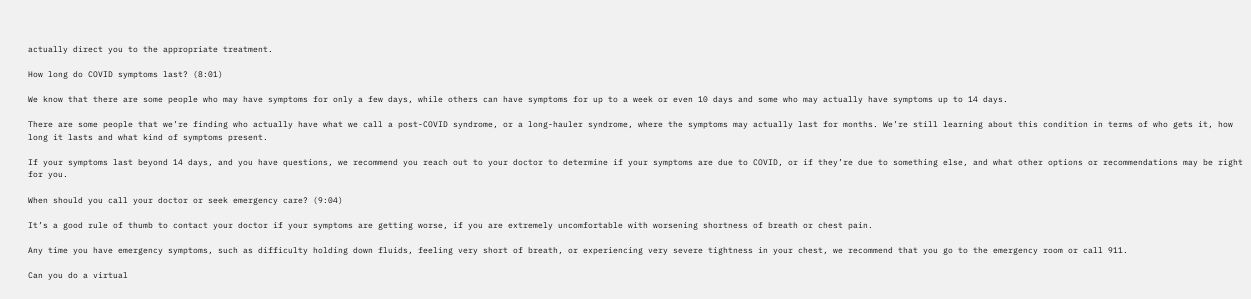actually direct you to the appropriate treatment.

How long do COVID symptoms last? (8:01)

We know that there are some people who may have symptoms for only a few days, while others can have symptoms for up to a week or even 10 days and some who may actually have symptoms up to 14 days.

There are some people that we’re finding who actually have what we call a post-COVID syndrome, or a long-hauler syndrome, where the symptoms may actually last for months. We’re still learning about this condition in terms of who gets it, how long it lasts and what kind of symptoms present.

If your symptoms last beyond 14 days, and you have questions, we recommend you reach out to your doctor to determine if your symptoms are due to COVID, or if they’re due to something else, and what other options or recommendations may be right for you.

When should you call your doctor or seek emergency care? (9:04)

It’s a good rule of thumb to contact your doctor if your symptoms are getting worse, if you are extremely uncomfortable with worsening shortness of breath or chest pain.

Any time you have emergency symptoms, such as difficulty holding down fluids, feeling very short of breath, or experiencing very severe tightness in your chest, we recommend that you go to the emergency room or call 911.

Can you do a virtual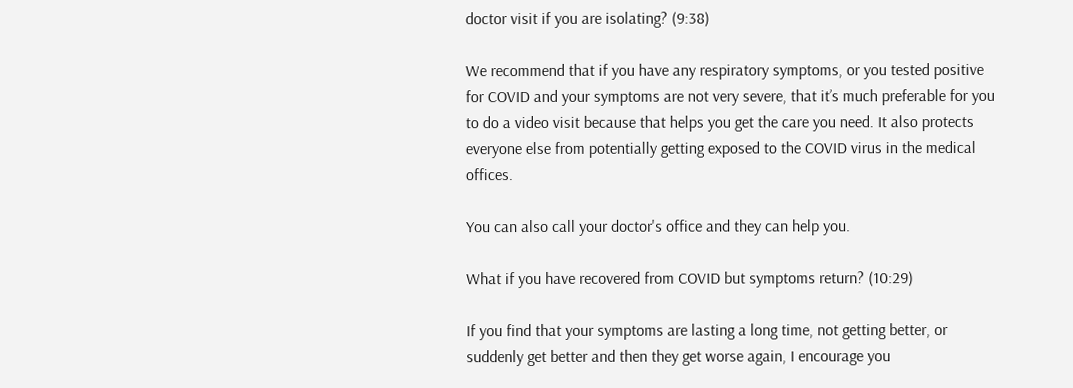doctor visit if you are isolating? (9:38)

We recommend that if you have any respiratory symptoms, or you tested positive for COVID and your symptoms are not very severe, that it’s much preferable for you to do a video visit because that helps you get the care you need. It also protects everyone else from potentially getting exposed to the COVID virus in the medical offices.

You can also call your doctor's office and they can help you.

What if you have recovered from COVID but symptoms return? (10:29)

If you find that your symptoms are lasting a long time, not getting better, or suddenly get better and then they get worse again, I encourage you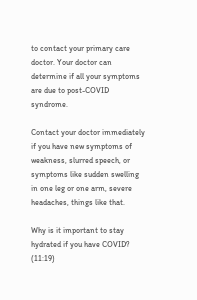to contact your primary care doctor. Your doctor can determine if all your symptoms are due to post-COVID syndrome.

Contact your doctor immediately if you have new symptoms of weakness, slurred speech, or symptoms like sudden swelling in one leg or one arm, severe headaches, things like that.

Why is it important to stay hydrated if you have COVID? (11:19)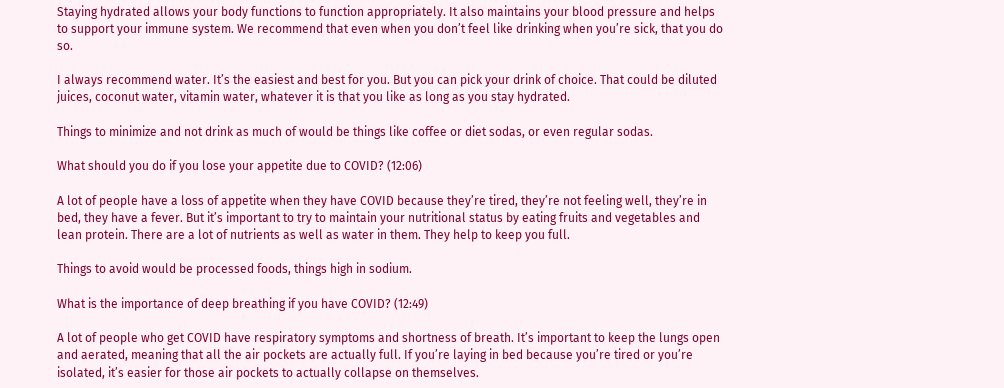Staying hydrated allows your body functions to function appropriately. It also maintains your blood pressure and helps to support your immune system. We recommend that even when you don’t feel like drinking when you’re sick, that you do so.

I always recommend water. It’s the easiest and best for you. But you can pick your drink of choice. That could be diluted juices, coconut water, vitamin water, whatever it is that you like as long as you stay hydrated.

Things to minimize and not drink as much of would be things like coffee or diet sodas, or even regular sodas.

What should you do if you lose your appetite due to COVID? (12:06)

A lot of people have a loss of appetite when they have COVID because they’re tired, they’re not feeling well, they’re in bed, they have a fever. But it’s important to try to maintain your nutritional status by eating fruits and vegetables and lean protein. There are a lot of nutrients as well as water in them. They help to keep you full.

Things to avoid would be processed foods, things high in sodium.

What is the importance of deep breathing if you have COVID? (12:49)

A lot of people who get COVID have respiratory symptoms and shortness of breath. It’s important to keep the lungs open and aerated, meaning that all the air pockets are actually full. If you’re laying in bed because you’re tired or you’re isolated, it’s easier for those air pockets to actually collapse on themselves.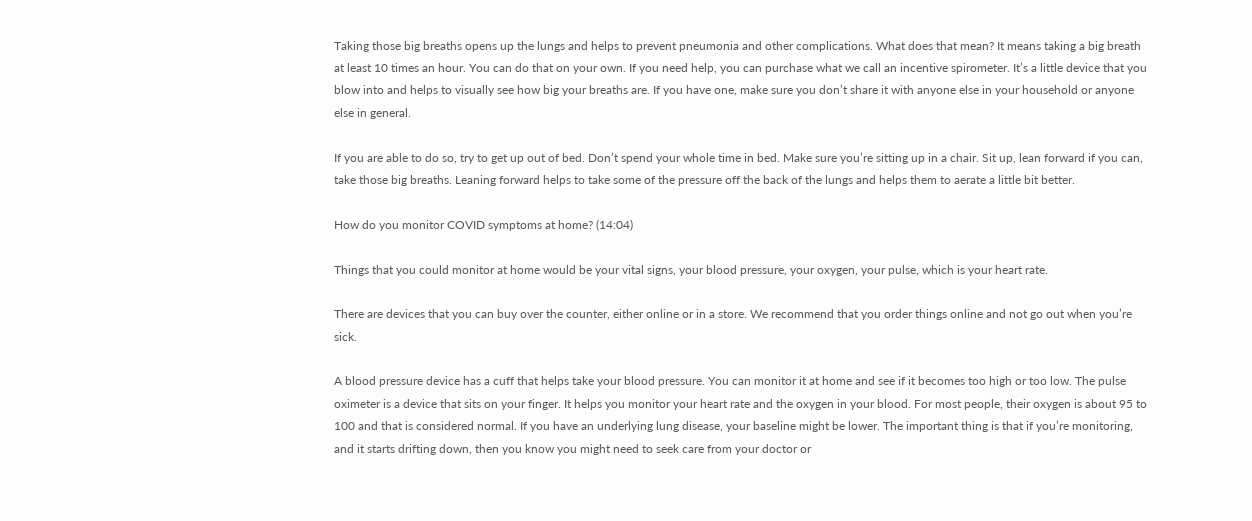Taking those big breaths opens up the lungs and helps to prevent pneumonia and other complications. What does that mean? It means taking a big breath at least 10 times an hour. You can do that on your own. If you need help, you can purchase what we call an incentive spirometer. It’s a little device that you blow into and helps to visually see how big your breaths are. If you have one, make sure you don’t share it with anyone else in your household or anyone else in general.

If you are able to do so, try to get up out of bed. Don’t spend your whole time in bed. Make sure you’re sitting up in a chair. Sit up, lean forward if you can, take those big breaths. Leaning forward helps to take some of the pressure off the back of the lungs and helps them to aerate a little bit better.

How do you monitor COVID symptoms at home? (14:04)

Things that you could monitor at home would be your vital signs, your blood pressure, your oxygen, your pulse, which is your heart rate.

There are devices that you can buy over the counter, either online or in a store. We recommend that you order things online and not go out when you’re sick.

A blood pressure device has a cuff that helps take your blood pressure. You can monitor it at home and see if it becomes too high or too low. The pulse oximeter is a device that sits on your finger. It helps you monitor your heart rate and the oxygen in your blood. For most people, their oxygen is about 95 to 100 and that is considered normal. If you have an underlying lung disease, your baseline might be lower. The important thing is that if you’re monitoring, and it starts drifting down, then you know you might need to seek care from your doctor or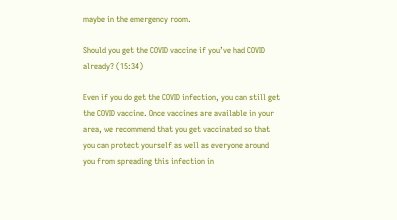maybe in the emergency room.

Should you get the COVID vaccine if you’ve had COVID already? (15:34)

Even if you do get the COVID infection, you can still get the COVID vaccine. Once vaccines are available in your area, we recommend that you get vaccinated so that you can protect yourself as well as everyone around you from spreading this infection in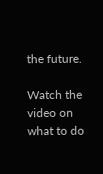the future.

Watch the video on what to do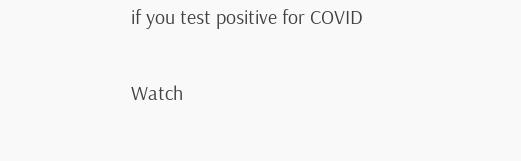if you test positive for COVID

Watch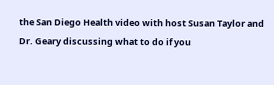the San Diego Health video with host Susan Taylor and Dr. Geary discussing what to do if you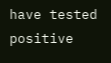have tested positive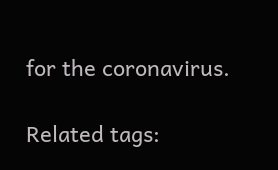for the coronavirus.

Related tags: